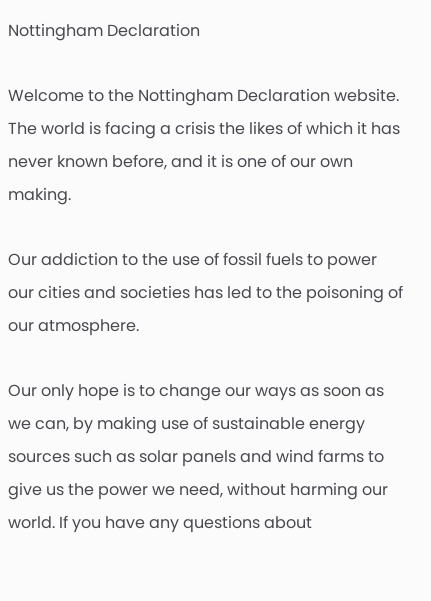Nottingham Declaration

Welcome to the Nottingham Declaration website. The world is facing a crisis the likes of which it has never known before, and it is one of our own making.

Our addiction to the use of fossil fuels to power our cities and societies has led to the poisoning of our atmosphere.

Our only hope is to change our ways as soon as we can, by making use of sustainable energy sources such as solar panels and wind farms to give us the power we need, without harming our world. If you have any questions about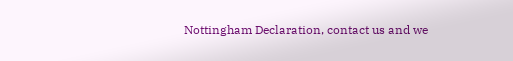Nottingham Declaration, contact us and we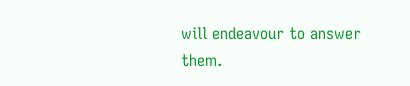will endeavour to answer them.